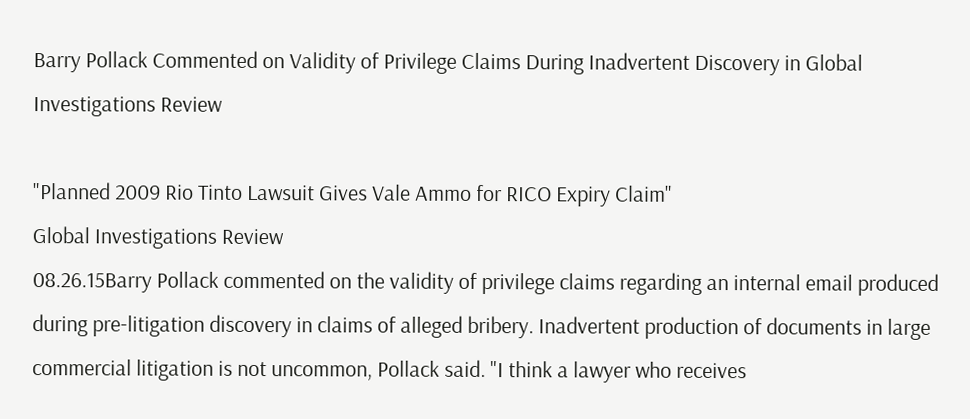Barry Pollack Commented on Validity of Privilege Claims During Inadvertent Discovery in Global Investigations Review

"Planned 2009 Rio Tinto Lawsuit Gives Vale Ammo for RICO Expiry Claim"
Global Investigations Review
08.26.15Barry Pollack commented on the validity of privilege claims regarding an internal email produced during pre-litigation discovery in claims of alleged bribery. Inadvertent production of documents in large commercial litigation is not uncommon, Pollack said. "I think a lawyer who receives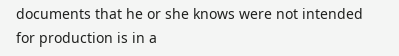documents that he or she knows were not intended for production is in a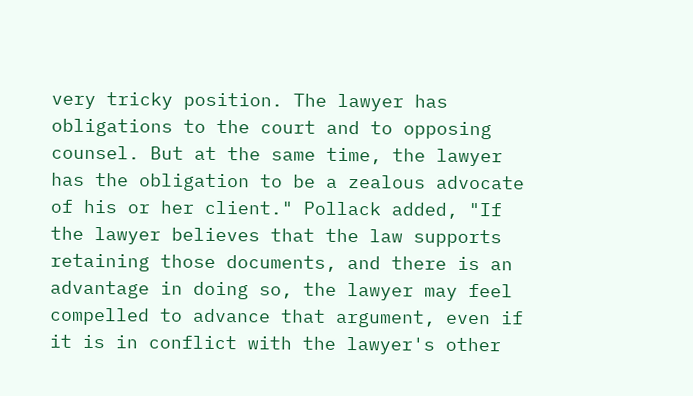very tricky position. The lawyer has obligations to the court and to opposing counsel. But at the same time, the lawyer has the obligation to be a zealous advocate of his or her client." Pollack added, "If the lawyer believes that the law supports retaining those documents, and there is an advantage in doing so, the lawyer may feel compelled to advance that argument, even if it is in conflict with the lawyer's other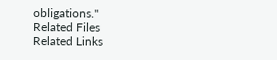obligations."
Related Files
Related Links